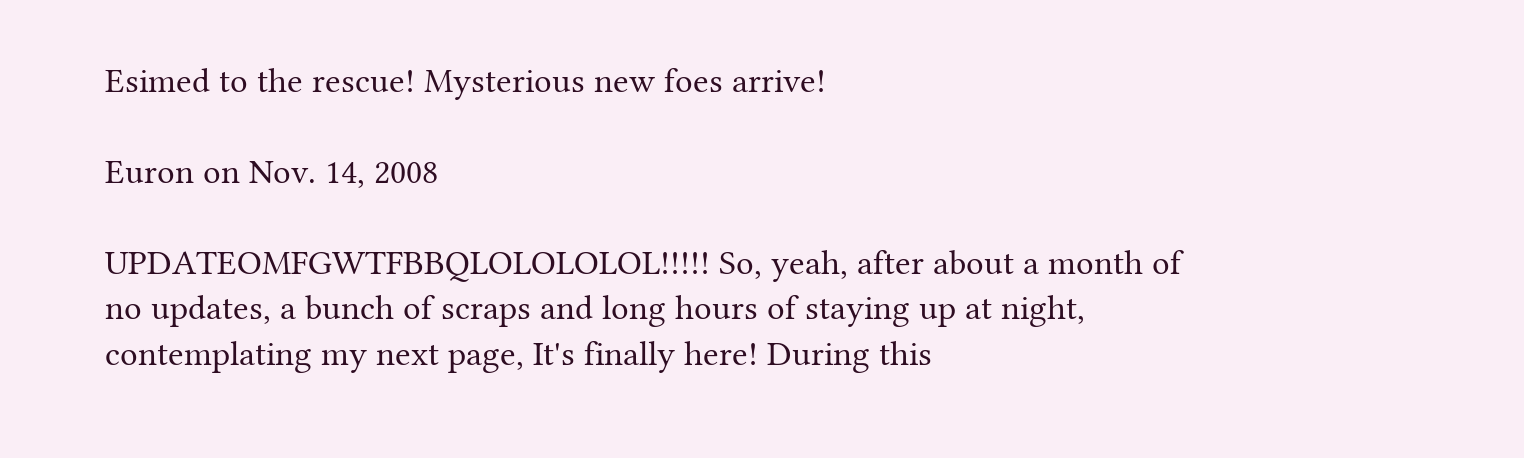Esimed to the rescue! Mysterious new foes arrive!

Euron on Nov. 14, 2008

UPDATEOMFGWTFBBQLOLOLOLOL!!!!! So, yeah, after about a month of no updates, a bunch of scraps and long hours of staying up at night, contemplating my next page, It's finally here! During this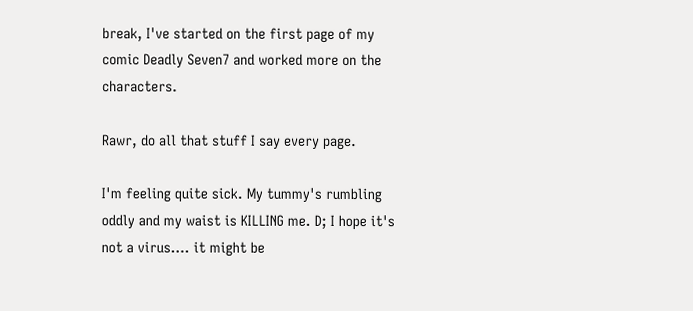break, I've started on the first page of my comic Deadly Seven7 and worked more on the characters.

Rawr, do all that stuff I say every page.

I'm feeling quite sick. My tummy's rumbling oddly and my waist is KILLING me. D; I hope it's not a virus…. it might be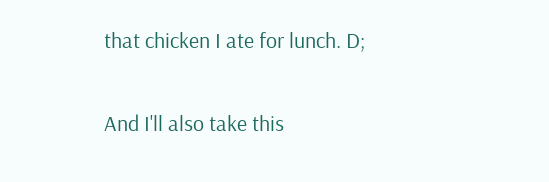that chicken I ate for lunch. D;

And I'll also take this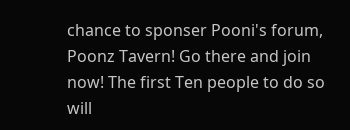chance to sponser Pooni's forum, Poonz Tavern! Go there and join now! The first Ten people to do so will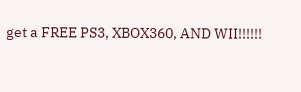get a FREE PS3, XBOX360, AND WII!!!!!!